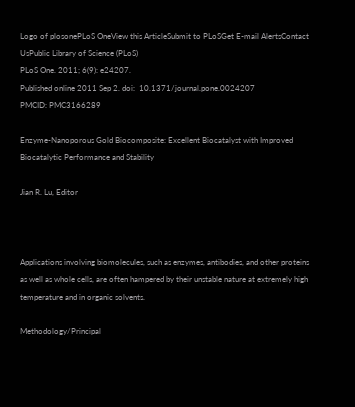Logo of plosonePLoS OneView this ArticleSubmit to PLoSGet E-mail AlertsContact UsPublic Library of Science (PLoS)
PLoS One. 2011; 6(9): e24207.
Published online 2011 Sep 2. doi:  10.1371/journal.pone.0024207
PMCID: PMC3166289

Enzyme-Nanoporous Gold Biocomposite: Excellent Biocatalyst with Improved Biocatalytic Performance and Stability

Jian R. Lu, Editor



Applications involving biomolecules, such as enzymes, antibodies, and other proteins as well as whole cells, are often hampered by their unstable nature at extremely high temperature and in organic solvents.

Methodology/Principal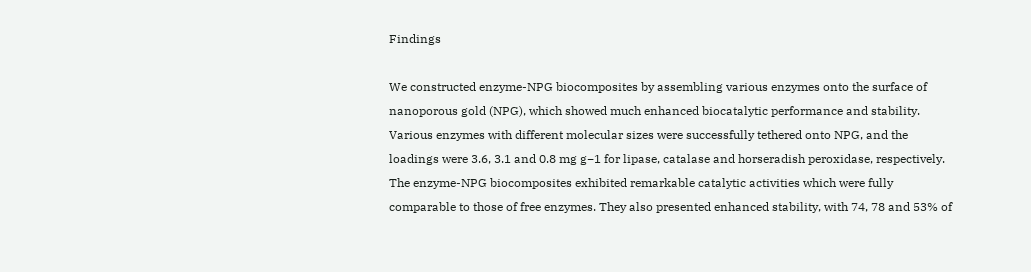Findings

We constructed enzyme-NPG biocomposites by assembling various enzymes onto the surface of nanoporous gold (NPG), which showed much enhanced biocatalytic performance and stability. Various enzymes with different molecular sizes were successfully tethered onto NPG, and the loadings were 3.6, 3.1 and 0.8 mg g−1 for lipase, catalase and horseradish peroxidase, respectively. The enzyme-NPG biocomposites exhibited remarkable catalytic activities which were fully comparable to those of free enzymes. They also presented enhanced stability, with 74, 78 and 53% of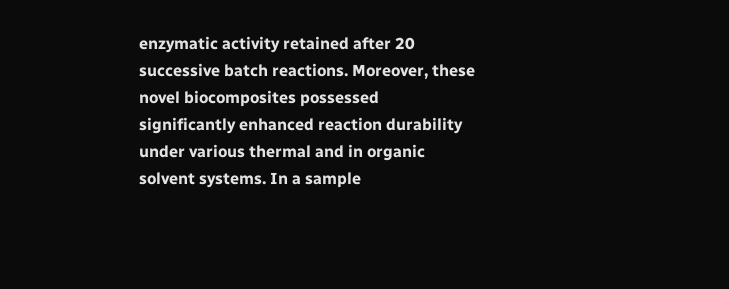enzymatic activity retained after 20 successive batch reactions. Moreover, these novel biocomposites possessed significantly enhanced reaction durability under various thermal and in organic solvent systems. In a sample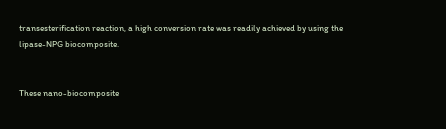transesterification reaction, a high conversion rate was readily achieved by using the lipase-NPG biocomposite.


These nano-biocomposite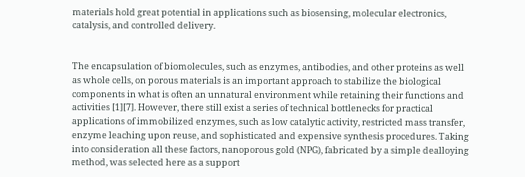materials hold great potential in applications such as biosensing, molecular electronics, catalysis, and controlled delivery.


The encapsulation of biomolecules, such as enzymes, antibodies, and other proteins as well as whole cells, on porous materials is an important approach to stabilize the biological components in what is often an unnatural environment while retaining their functions and activities [1][7]. However, there still exist a series of technical bottlenecks for practical applications of immobilized enzymes, such as low catalytic activity, restricted mass transfer, enzyme leaching upon reuse, and sophisticated and expensive synthesis procedures. Taking into consideration all these factors, nanoporous gold (NPG), fabricated by a simple dealloying method, was selected here as a support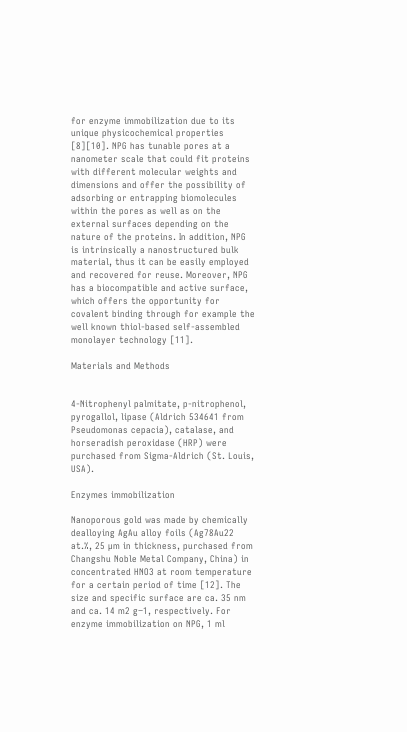for enzyme immobilization due to its unique physicochemical properties [8][10]. NPG has tunable pores at a nanometer scale that could fit proteins with different molecular weights and dimensions and offer the possibility of adsorbing or entrapping biomolecules within the pores as well as on the external surfaces depending on the nature of the proteins. In addition, NPG is intrinsically a nanostructured bulk material, thus it can be easily employed and recovered for reuse. Moreover, NPG has a biocompatible and active surface, which offers the opportunity for covalent binding through for example the well known thiol-based self-assembled monolayer technology [11].

Materials and Methods


4-Nitrophenyl palmitate, p-nitrophenol, pyrogallol, lipase (Aldrich 534641 from Pseudomonas cepacia), catalase, and horseradish peroxidase (HRP) were purchased from Sigma-Aldrich (St. Louis, USA).

Enzymes immobilization

Nanoporous gold was made by chemically dealloying AgAu alloy foils (Ag78Au22 at.%, 25 µm in thickness, purchased from Changshu Noble Metal Company, China) in concentrated HNO3 at room temperature for a certain period of time [12]. The size and specific surface are ca. 35 nm and ca. 14 m2 g−1, respectively. For enzyme immobilization on NPG, 1 ml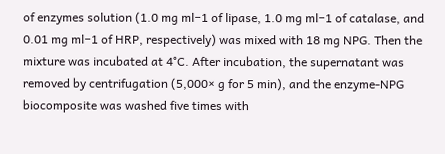of enzymes solution (1.0 mg ml−1 of lipase, 1.0 mg ml−1 of catalase, and 0.01 mg ml−1 of HRP, respectively) was mixed with 18 mg NPG. Then the mixture was incubated at 4°C. After incubation, the supernatant was removed by centrifugation (5,000× g for 5 min), and the enzyme-NPG biocomposite was washed five times with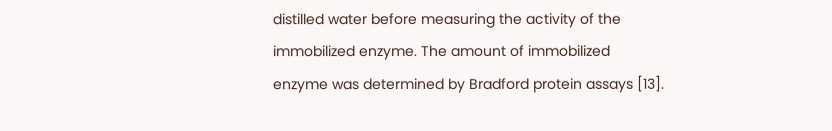distilled water before measuring the activity of the immobilized enzyme. The amount of immobilized enzyme was determined by Bradford protein assays [13].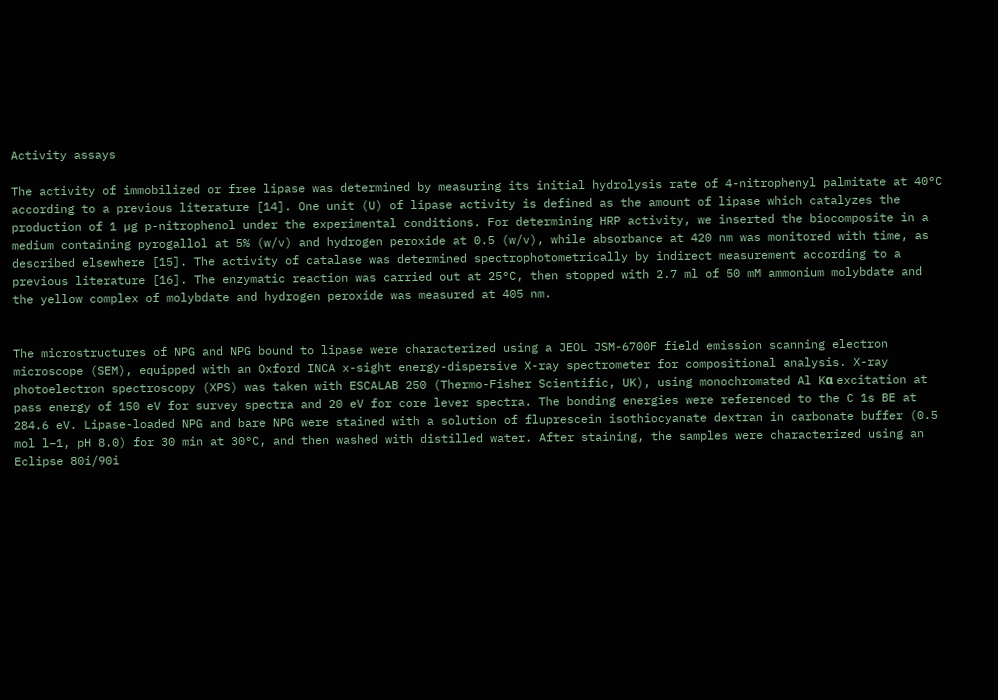Activity assays

The activity of immobilized or free lipase was determined by measuring its initial hydrolysis rate of 4-nitrophenyl palmitate at 40°C according to a previous literature [14]. One unit (U) of lipase activity is defined as the amount of lipase which catalyzes the production of 1 µg p-nitrophenol under the experimental conditions. For determining HRP activity, we inserted the biocomposite in a medium containing pyrogallol at 5% (w/v) and hydrogen peroxide at 0.5 (w/v), while absorbance at 420 nm was monitored with time, as described elsewhere [15]. The activity of catalase was determined spectrophotometrically by indirect measurement according to a previous literature [16]. The enzymatic reaction was carried out at 25°C, then stopped with 2.7 ml of 50 mM ammonium molybdate and the yellow complex of molybdate and hydrogen peroxide was measured at 405 nm.


The microstructures of NPG and NPG bound to lipase were characterized using a JEOL JSM-6700F field emission scanning electron microscope (SEM), equipped with an Oxford INCA x-sight energy-dispersive X-ray spectrometer for compositional analysis. X-ray photoelectron spectroscopy (XPS) was taken with ESCALAB 250 (Thermo-Fisher Scientific, UK), using monochromated Al Kα excitation at pass energy of 150 eV for survey spectra and 20 eV for core lever spectra. The bonding energies were referenced to the C 1s BE at 284.6 eV. Lipase-loaded NPG and bare NPG were stained with a solution of fluprescein isothiocyanate dextran in carbonate buffer (0.5 mol l−1, pH 8.0) for 30 min at 30°C, and then washed with distilled water. After staining, the samples were characterized using an Eclipse 80i/90i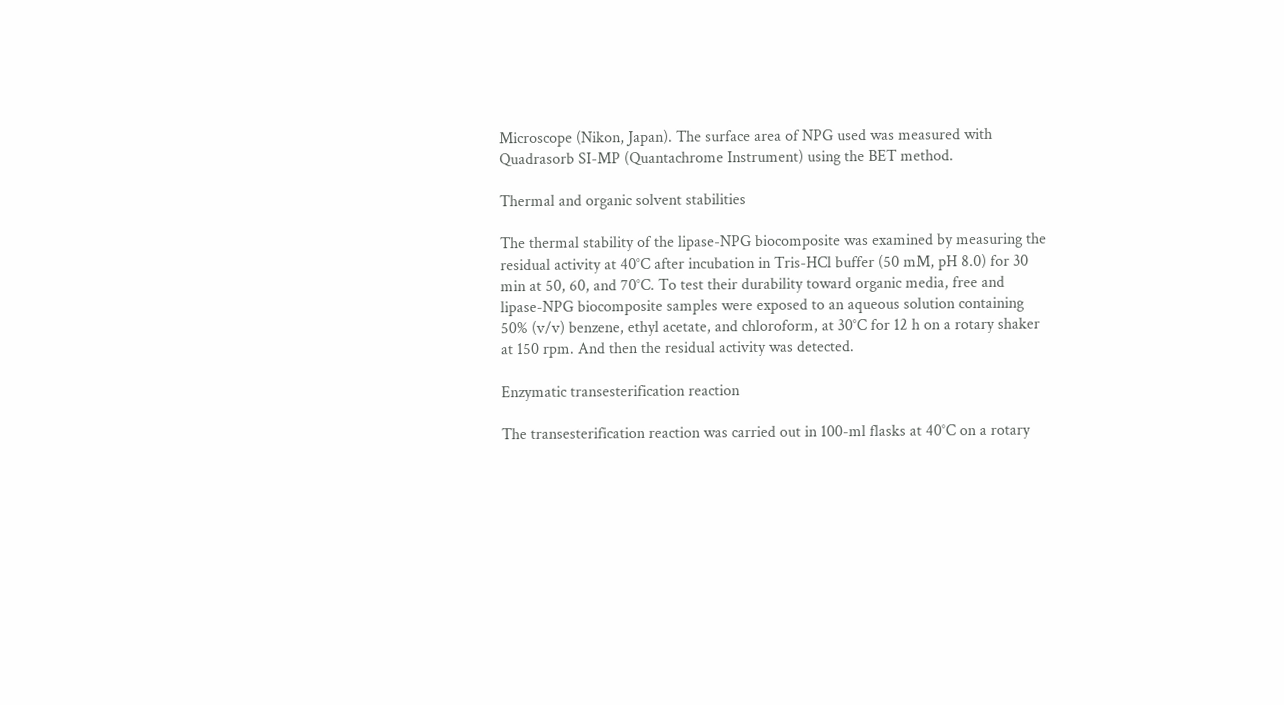Microscope (Nikon, Japan). The surface area of NPG used was measured with Quadrasorb SI-MP (Quantachrome Instrument) using the BET method.

Thermal and organic solvent stabilities

The thermal stability of the lipase-NPG biocomposite was examined by measuring the residual activity at 40°C after incubation in Tris-HCl buffer (50 mM, pH 8.0) for 30 min at 50, 60, and 70°C. To test their durability toward organic media, free and lipase-NPG biocomposite samples were exposed to an aqueous solution containing 50% (v/v) benzene, ethyl acetate, and chloroform, at 30°C for 12 h on a rotary shaker at 150 rpm. And then the residual activity was detected.

Enzymatic transesterification reaction

The transesterification reaction was carried out in 100-ml flasks at 40°C on a rotary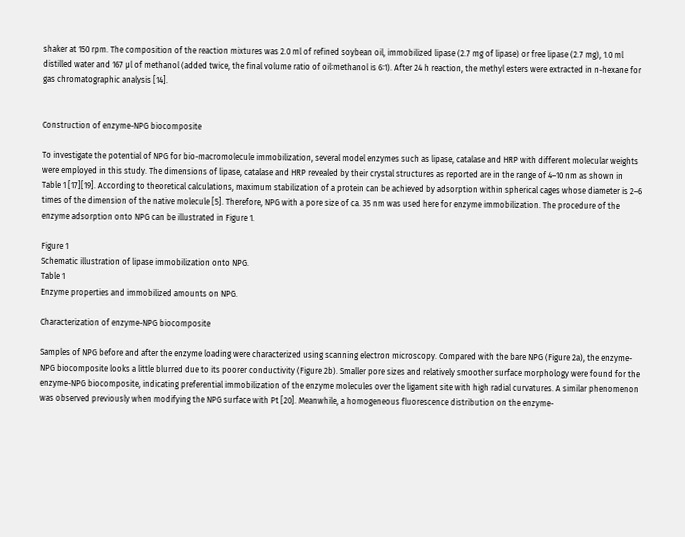shaker at 150 rpm. The composition of the reaction mixtures was 2.0 ml of refined soybean oil, immobilized lipase (2.7 mg of lipase) or free lipase (2.7 mg), 1.0 ml distilled water and 167 µl of methanol (added twice, the final volume ratio of oil∶methanol is 6∶1). After 24 h reaction, the methyl esters were extracted in n-hexane for gas chromatographic analysis [14].


Construction of enzyme-NPG biocomposite

To investigate the potential of NPG for bio-macromolecule immobilization, several model enzymes such as lipase, catalase and HRP with different molecular weights were employed in this study. The dimensions of lipase, catalase and HRP revealed by their crystal structures as reported are in the range of 4–10 nm as shown in Table 1 [17][19]. According to theoretical calculations, maximum stabilization of a protein can be achieved by adsorption within spherical cages whose diameter is 2–6 times of the dimension of the native molecule [5]. Therefore, NPG with a pore size of ca. 35 nm was used here for enzyme immobilization. The procedure of the enzyme adsorption onto NPG can be illustrated in Figure 1.

Figure 1
Schematic illustration of lipase immobilization onto NPG.
Table 1
Enzyme properties and immobilized amounts on NPG.

Characterization of enzyme-NPG biocomposite

Samples of NPG before and after the enzyme loading were characterized using scanning electron microscopy. Compared with the bare NPG (Figure 2a), the enzyme-NPG biocomposite looks a little blurred due to its poorer conductivity (Figure 2b). Smaller pore sizes and relatively smoother surface morphology were found for the enzyme-NPG biocomposite, indicating preferential immobilization of the enzyme molecules over the ligament site with high radial curvatures. A similar phenomenon was observed previously when modifying the NPG surface with Pt [20]. Meanwhile, a homogeneous fluorescence distribution on the enzyme-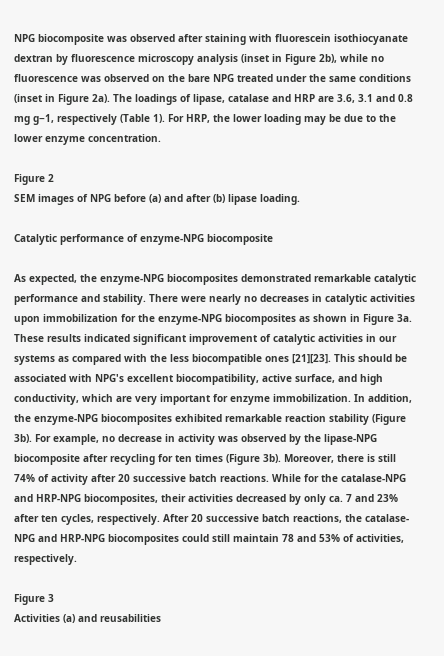NPG biocomposite was observed after staining with fluorescein isothiocyanate dextran by fluorescence microscopy analysis (inset in Figure 2b), while no fluorescence was observed on the bare NPG treated under the same conditions (inset in Figure 2a). The loadings of lipase, catalase and HRP are 3.6, 3.1 and 0.8 mg g−1, respectively (Table 1). For HRP, the lower loading may be due to the lower enzyme concentration.

Figure 2
SEM images of NPG before (a) and after (b) lipase loading.

Catalytic performance of enzyme-NPG biocomposite

As expected, the enzyme-NPG biocomposites demonstrated remarkable catalytic performance and stability. There were nearly no decreases in catalytic activities upon immobilization for the enzyme-NPG biocomposites as shown in Figure 3a. These results indicated significant improvement of catalytic activities in our systems as compared with the less biocompatible ones [21][23]. This should be associated with NPG's excellent biocompatibility, active surface, and high conductivity, which are very important for enzyme immobilization. In addition, the enzyme-NPG biocomposites exhibited remarkable reaction stability (Figure 3b). For example, no decrease in activity was observed by the lipase-NPG biocomposite after recycling for ten times (Figure 3b). Moreover, there is still 74% of activity after 20 successive batch reactions. While for the catalase-NPG and HRP-NPG biocomposites, their activities decreased by only ca. 7 and 23% after ten cycles, respectively. After 20 successive batch reactions, the catalase-NPG and HRP-NPG biocomposites could still maintain 78 and 53% of activities, respectively.

Figure 3
Activities (a) and reusabilities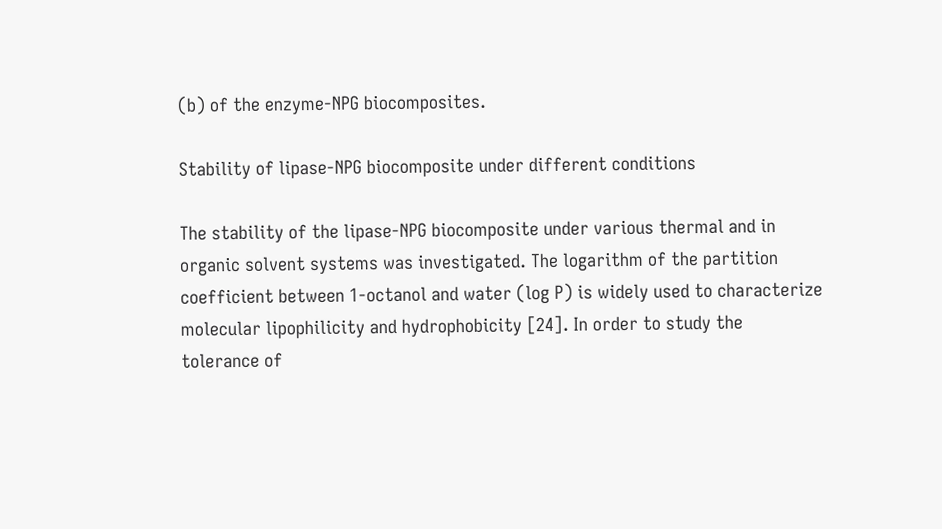(b) of the enzyme-NPG biocomposites.

Stability of lipase-NPG biocomposite under different conditions

The stability of the lipase-NPG biocomposite under various thermal and in organic solvent systems was investigated. The logarithm of the partition coefficient between 1-octanol and water (log P) is widely used to characterize molecular lipophilicity and hydrophobicity [24]. In order to study the tolerance of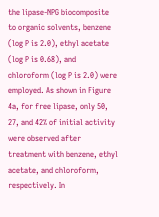the lipase-NPG biocomposite to organic solvents, benzene (log P is 2.0), ethyl acetate (log P is 0.68), and chloroform (log P is 2.0) were employed. As shown in Figure 4a, for free lipase, only 50, 27, and 42% of initial activity were observed after treatment with benzene, ethyl acetate, and chloroform, respectively. In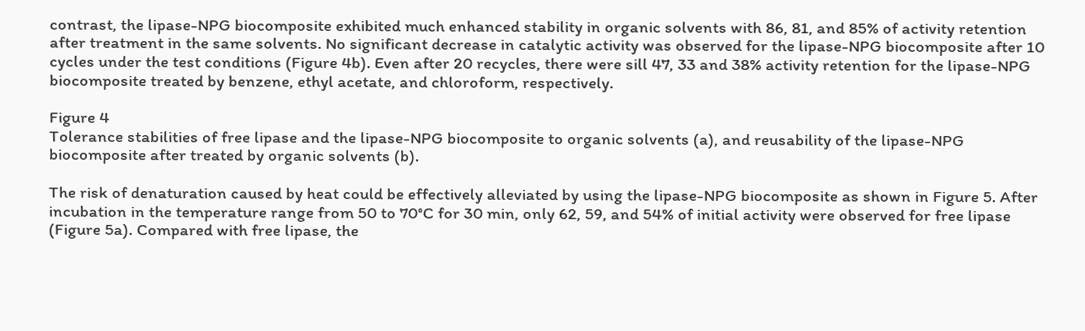contrast, the lipase-NPG biocomposite exhibited much enhanced stability in organic solvents with 86, 81, and 85% of activity retention after treatment in the same solvents. No significant decrease in catalytic activity was observed for the lipase-NPG biocomposite after 10 cycles under the test conditions (Figure 4b). Even after 20 recycles, there were sill 47, 33 and 38% activity retention for the lipase-NPG biocomposite treated by benzene, ethyl acetate, and chloroform, respectively.

Figure 4
Tolerance stabilities of free lipase and the lipase-NPG biocomposite to organic solvents (a), and reusability of the lipase-NPG biocomposite after treated by organic solvents (b).

The risk of denaturation caused by heat could be effectively alleviated by using the lipase-NPG biocomposite as shown in Figure 5. After incubation in the temperature range from 50 to 70°C for 30 min, only 62, 59, and 54% of initial activity were observed for free lipase (Figure 5a). Compared with free lipase, the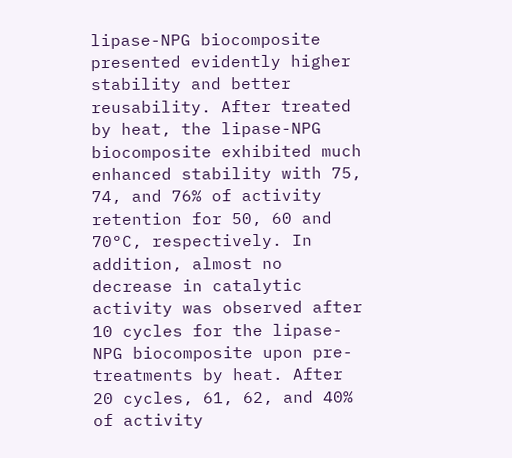lipase-NPG biocomposite presented evidently higher stability and better reusability. After treated by heat, the lipase-NPG biocomposite exhibited much enhanced stability with 75, 74, and 76% of activity retention for 50, 60 and 70°C, respectively. In addition, almost no decrease in catalytic activity was observed after 10 cycles for the lipase-NPG biocomposite upon pre-treatments by heat. After 20 cycles, 61, 62, and 40% of activity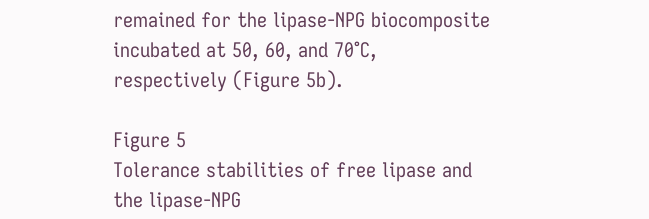remained for the lipase-NPG biocomposite incubated at 50, 60, and 70°C, respectively (Figure 5b).

Figure 5
Tolerance stabilities of free lipase and the lipase-NPG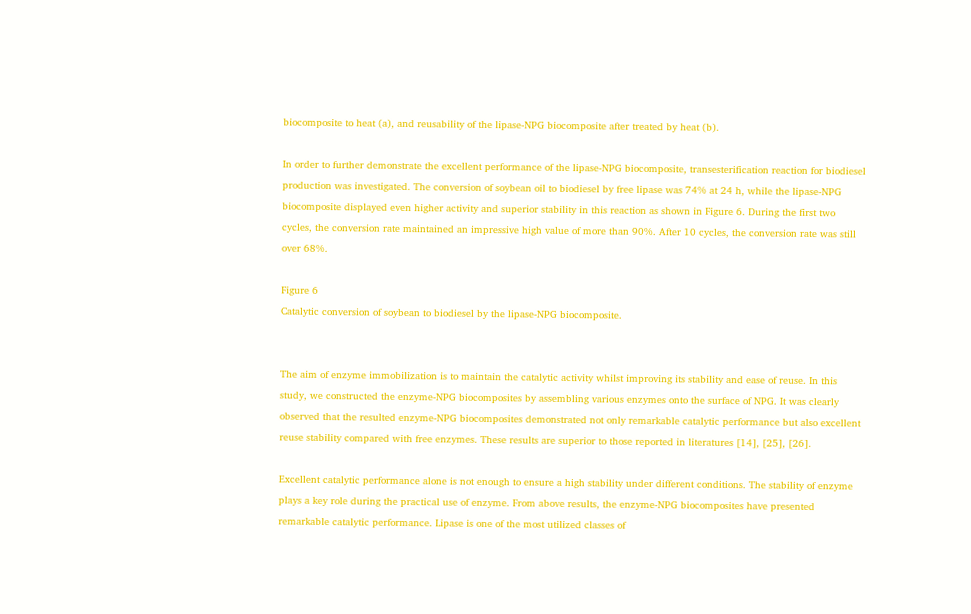biocomposite to heat (a), and reusability of the lipase-NPG biocomposite after treated by heat (b).

In order to further demonstrate the excellent performance of the lipase-NPG biocomposite, transesterification reaction for biodiesel production was investigated. The conversion of soybean oil to biodiesel by free lipase was 74% at 24 h, while the lipase-NPG biocomposite displayed even higher activity and superior stability in this reaction as shown in Figure 6. During the first two cycles, the conversion rate maintained an impressive high value of more than 90%. After 10 cycles, the conversion rate was still over 68%.

Figure 6
Catalytic conversion of soybean to biodiesel by the lipase-NPG biocomposite.


The aim of enzyme immobilization is to maintain the catalytic activity whilst improving its stability and ease of reuse. In this study, we constructed the enzyme-NPG biocomposites by assembling various enzymes onto the surface of NPG. It was clearly observed that the resulted enzyme-NPG biocomposites demonstrated not only remarkable catalytic performance but also excellent reuse stability compared with free enzymes. These results are superior to those reported in literatures [14], [25], [26].

Excellent catalytic performance alone is not enough to ensure a high stability under different conditions. The stability of enzyme plays a key role during the practical use of enzyme. From above results, the enzyme-NPG biocomposites have presented remarkable catalytic performance. Lipase is one of the most utilized classes of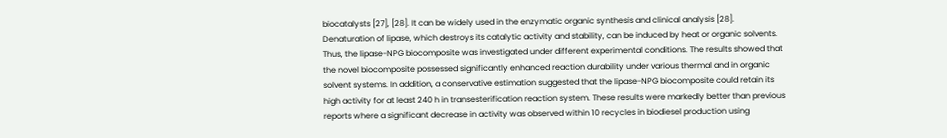biocatalysts [27], [28]. It can be widely used in the enzymatic organic synthesis and clinical analysis [28]. Denaturation of lipase, which destroys its catalytic activity and stability, can be induced by heat or organic solvents. Thus, the lipase-NPG biocomposite was investigated under different experimental conditions. The results showed that the novel biocomposite possessed significantly enhanced reaction durability under various thermal and in organic solvent systems. In addition, a conservative estimation suggested that the lipase-NPG biocomposite could retain its high activity for at least 240 h in transesterification reaction system. These results were markedly better than previous reports where a significant decrease in activity was observed within 10 recycles in biodiesel production using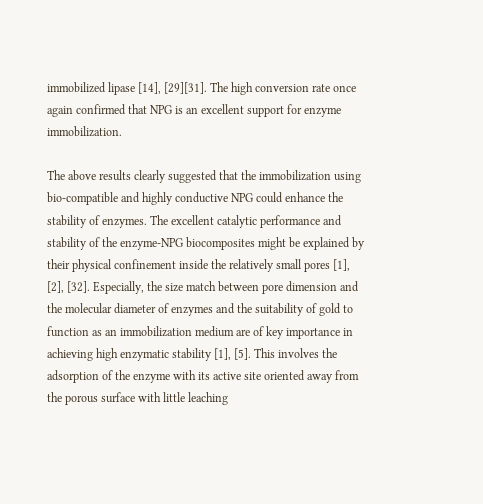immobilized lipase [14], [29][31]. The high conversion rate once again confirmed that NPG is an excellent support for enzyme immobilization.

The above results clearly suggested that the immobilization using bio-compatible and highly conductive NPG could enhance the stability of enzymes. The excellent catalytic performance and stability of the enzyme-NPG biocomposites might be explained by their physical confinement inside the relatively small pores [1], [2], [32]. Especially, the size match between pore dimension and the molecular diameter of enzymes and the suitability of gold to function as an immobilization medium are of key importance in achieving high enzymatic stability [1], [5]. This involves the adsorption of the enzyme with its active site oriented away from the porous surface with little leaching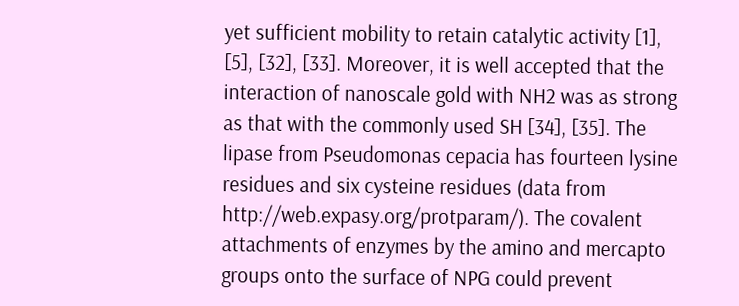yet sufficient mobility to retain catalytic activity [1], [5], [32], [33]. Moreover, it is well accepted that the interaction of nanoscale gold with NH2 was as strong as that with the commonly used SH [34], [35]. The lipase from Pseudomonas cepacia has fourteen lysine residues and six cysteine residues (data from http://web.expasy.org/protparam/). The covalent attachments of enzymes by the amino and mercapto groups onto the surface of NPG could prevent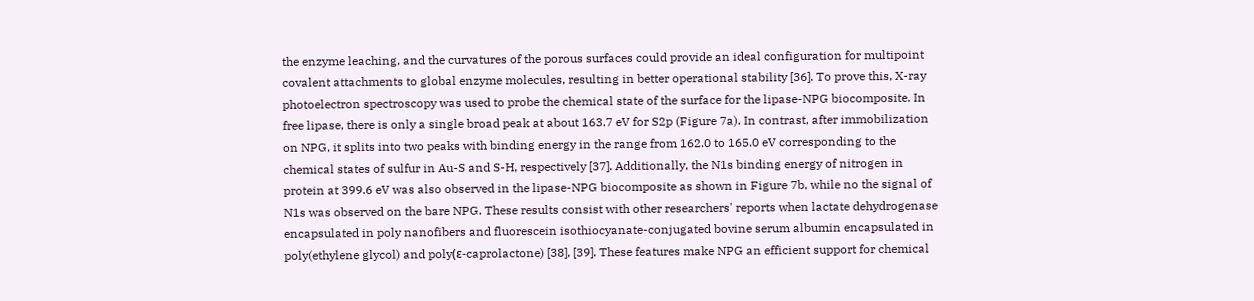the enzyme leaching, and the curvatures of the porous surfaces could provide an ideal configuration for multipoint covalent attachments to global enzyme molecules, resulting in better operational stability [36]. To prove this, X-ray photoelectron spectroscopy was used to probe the chemical state of the surface for the lipase-NPG biocomposite. In free lipase, there is only a single broad peak at about 163.7 eV for S2p (Figure 7a). In contrast, after immobilization on NPG, it splits into two peaks with binding energy in the range from 162.0 to 165.0 eV corresponding to the chemical states of sulfur in Au-S and S-H, respectively [37]. Additionally, the N1s binding energy of nitrogen in protein at 399.6 eV was also observed in the lipase-NPG biocomposite as shown in Figure 7b, while no the signal of N1s was observed on the bare NPG. These results consist with other researchers' reports when lactate dehydrogenase encapsulated in poly nanofibers and fluorescein isothiocyanate-conjugated bovine serum albumin encapsulated in poly(ethylene glycol) and poly(ε-caprolactone) [38], [39]. These features make NPG an efficient support for chemical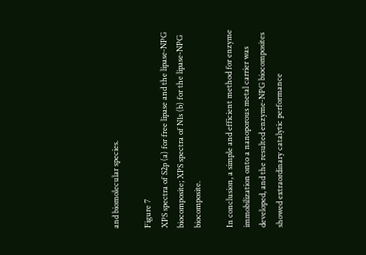and biomolecular species.

Figure 7
XPS spectra of S2p (a) for free lipase and the lipase-NPG biocomposite; XPS spectra of N1s (b) for the lipase-NPG biocomposite.

In conclusion, a simple and efficient method for enzyme immobilization onto a nanoporous metal carrier was developed, and the resulted enzyme-NPG biocomposites showed extraordinary catalytic performance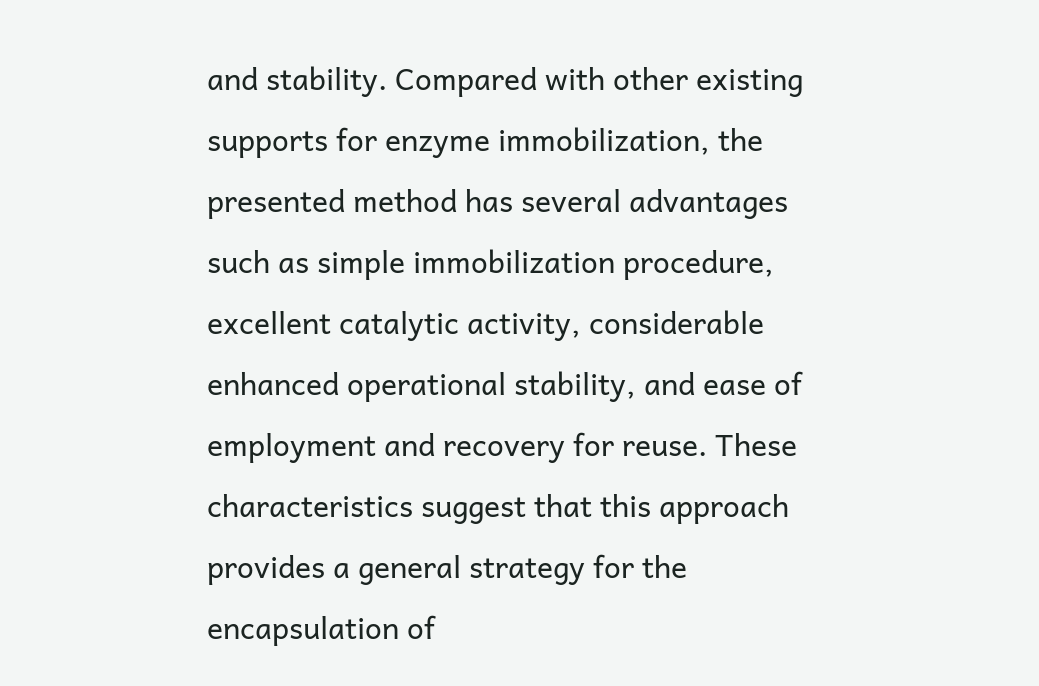and stability. Compared with other existing supports for enzyme immobilization, the presented method has several advantages such as simple immobilization procedure, excellent catalytic activity, considerable enhanced operational stability, and ease of employment and recovery for reuse. These characteristics suggest that this approach provides a general strategy for the encapsulation of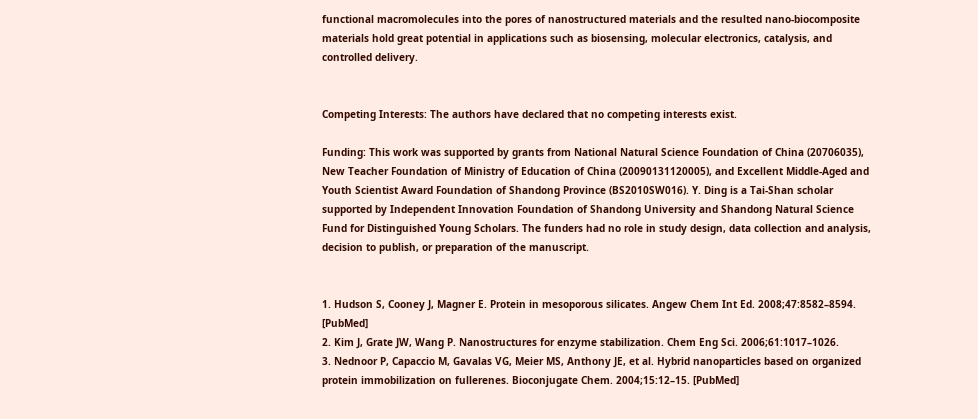functional macromolecules into the pores of nanostructured materials and the resulted nano-biocomposite materials hold great potential in applications such as biosensing, molecular electronics, catalysis, and controlled delivery.


Competing Interests: The authors have declared that no competing interests exist.

Funding: This work was supported by grants from National Natural Science Foundation of China (20706035), New Teacher Foundation of Ministry of Education of China (20090131120005), and Excellent Middle-Aged and Youth Scientist Award Foundation of Shandong Province (BS2010SW016). Y. Ding is a Tai-Shan scholar supported by Independent Innovation Foundation of Shandong University and Shandong Natural Science Fund for Distinguished Young Scholars. The funders had no role in study design, data collection and analysis, decision to publish, or preparation of the manuscript.


1. Hudson S, Cooney J, Magner E. Protein in mesoporous silicates. Angew Chem Int Ed. 2008;47:8582–8594. [PubMed]
2. Kim J, Grate JW, Wang P. Nanostructures for enzyme stabilization. Chem Eng Sci. 2006;61:1017–1026.
3. Nednoor P, Capaccio M, Gavalas VG, Meier MS, Anthony JE, et al. Hybrid nanoparticles based on organized protein immobilization on fullerenes. Bioconjugate Chem. 2004;15:12–15. [PubMed]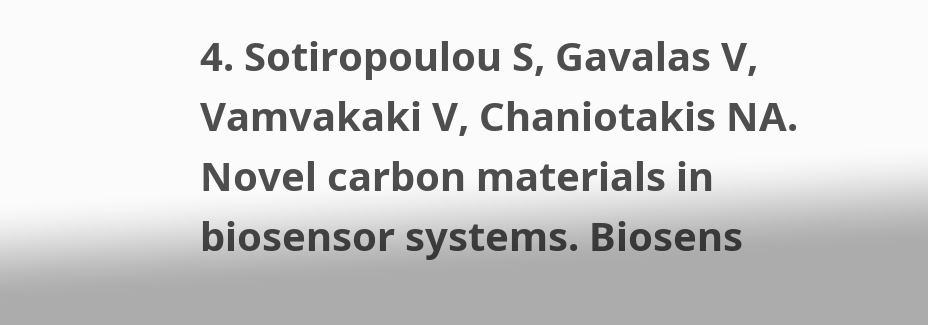4. Sotiropoulou S, Gavalas V, Vamvakaki V, Chaniotakis NA. Novel carbon materials in biosensor systems. Biosens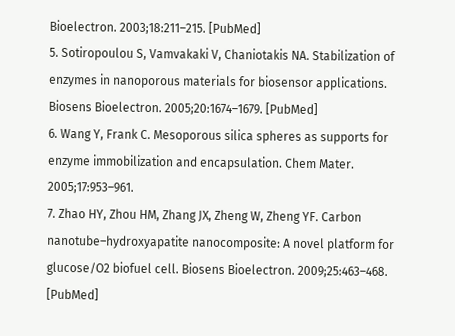Bioelectron. 2003;18:211–215. [PubMed]
5. Sotiropoulou S, Vamvakaki V, Chaniotakis NA. Stabilization of enzymes in nanoporous materials for biosensor applications. Biosens Bioelectron. 2005;20:1674–1679. [PubMed]
6. Wang Y, Frank C. Mesoporous silica spheres as supports for enzyme immobilization and encapsulation. Chem Mater. 2005;17:953–961.
7. Zhao HY, Zhou HM, Zhang JX, Zheng W, Zheng YF. Carbon nanotube–hydroxyapatite nanocomposite: A novel platform for glucose/O2 biofuel cell. Biosens Bioelectron. 2009;25:463–468. [PubMed]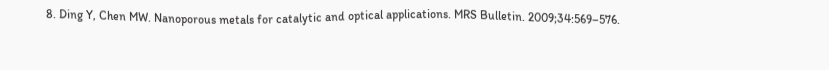8. Ding Y, Chen MW. Nanoporous metals for catalytic and optical applications. MRS Bulletin. 2009;34:569–576.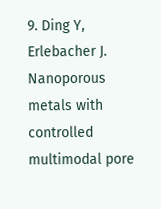9. Ding Y, Erlebacher J. Nanoporous metals with controlled multimodal pore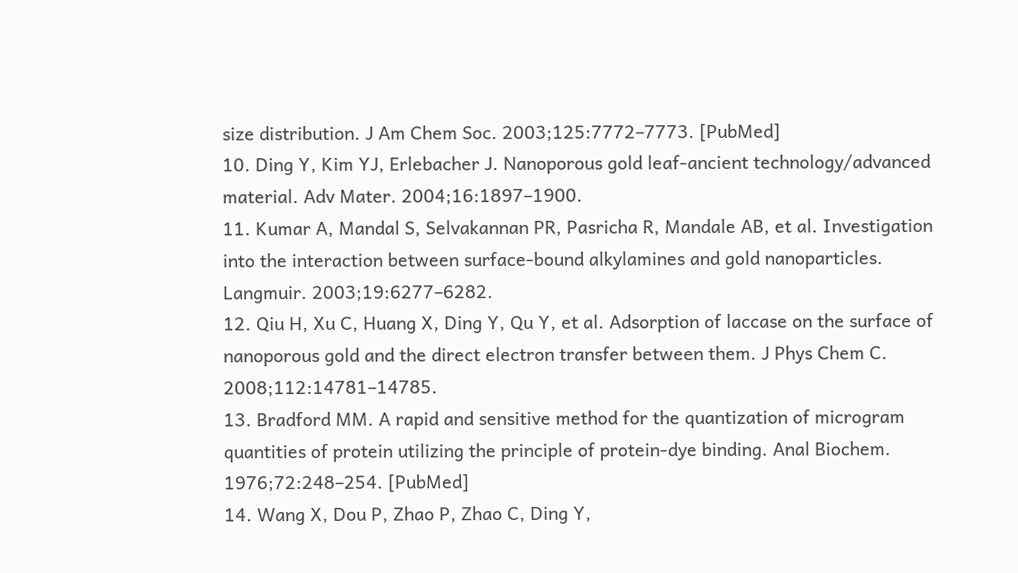size distribution. J Am Chem Soc. 2003;125:7772–7773. [PubMed]
10. Ding Y, Kim YJ, Erlebacher J. Nanoporous gold leaf-ancient technology/advanced material. Adv Mater. 2004;16:1897–1900.
11. Kumar A, Mandal S, Selvakannan PR, Pasricha R, Mandale AB, et al. Investigation into the interaction between surface-bound alkylamines and gold nanoparticles. Langmuir. 2003;19:6277–6282.
12. Qiu H, Xu C, Huang X, Ding Y, Qu Y, et al. Adsorption of laccase on the surface of nanoporous gold and the direct electron transfer between them. J Phys Chem C. 2008;112:14781–14785.
13. Bradford MM. A rapid and sensitive method for the quantization of microgram quantities of protein utilizing the principle of protein-dye binding. Anal Biochem. 1976;72:248–254. [PubMed]
14. Wang X, Dou P, Zhao P, Zhao C, Ding Y,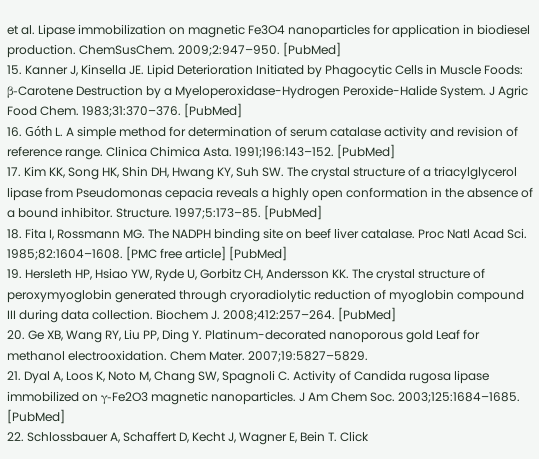et al. Lipase immobilization on magnetic Fe3O4 nanoparticles for application in biodiesel production. ChemSusChem. 2009;2:947–950. [PubMed]
15. Kanner J, Kinsella JE. Lipid Deterioration Initiated by Phagocytic Cells in Muscle Foods: β-Carotene Destruction by a Myeloperoxidase-Hydrogen Peroxide-Halide System. J Agric Food Chem. 1983;31:370–376. [PubMed]
16. Góth L. A simple method for determination of serum catalase activity and revision of reference range. Clinica Chimica Asta. 1991;196:143–152. [PubMed]
17. Kim KK, Song HK, Shin DH, Hwang KY, Suh SW. The crystal structure of a triacylglycerol lipase from Pseudomonas cepacia reveals a highly open conformation in the absence of a bound inhibitor. Structure. 1997;5:173–85. [PubMed]
18. Fita I, Rossmann MG. The NADPH binding site on beef liver catalase. Proc Natl Acad Sci. 1985;82:1604–1608. [PMC free article] [PubMed]
19. Hersleth HP, Hsiao YW, Ryde U, Gorbitz CH, Andersson KK. The crystal structure of peroxymyoglobin generated through cryoradiolytic reduction of myoglobin compound III during data collection. Biochem J. 2008;412:257–264. [PubMed]
20. Ge XB, Wang RY, Liu PP, Ding Y. Platinum-decorated nanoporous gold Leaf for methanol electrooxidation. Chem Mater. 2007;19:5827–5829.
21. Dyal A, Loos K, Noto M, Chang SW, Spagnoli C. Activity of Candida rugosa lipase immobilized on γ-Fe2O3 magnetic nanoparticles. J Am Chem Soc. 2003;125:1684–1685. [PubMed]
22. Schlossbauer A, Schaffert D, Kecht J, Wagner E, Bein T. Click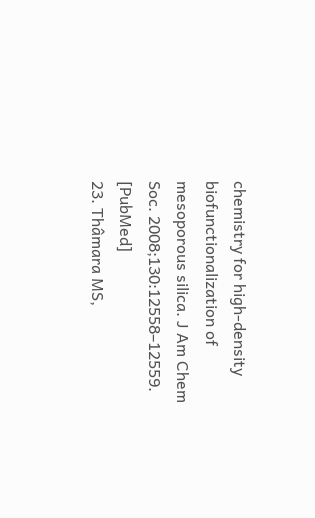chemistry for high-density biofunctionalization of mesoporous silica. J Am Chem Soc. 2008;130:12558–12559. [PubMed]
23. Thâmara MS,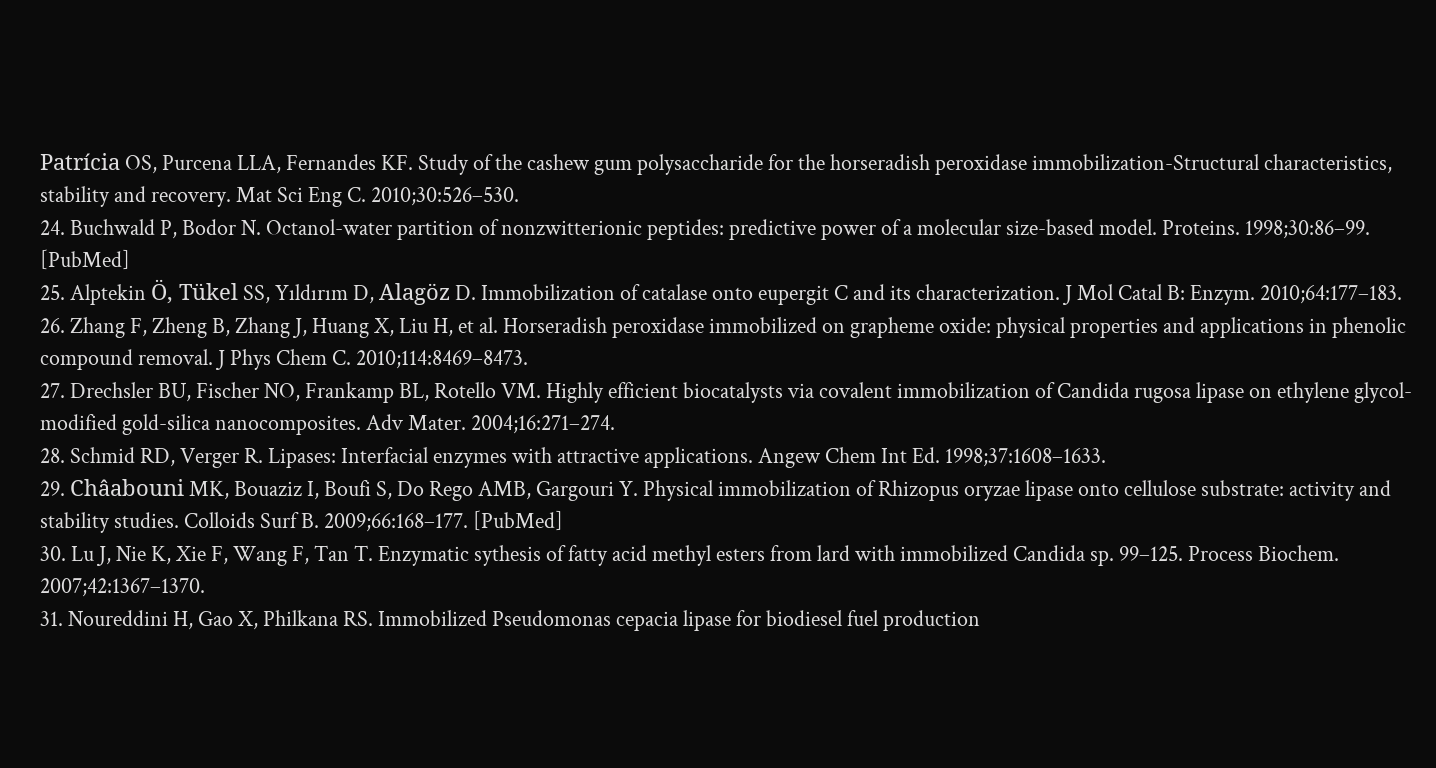Patrícia OS, Purcena LLA, Fernandes KF. Study of the cashew gum polysaccharide for the horseradish peroxidase immobilization-Structural characteristics, stability and recovery. Mat Sci Eng C. 2010;30:526–530.
24. Buchwald P, Bodor N. Octanol-water partition of nonzwitterionic peptides: predictive power of a molecular size-based model. Proteins. 1998;30:86–99. [PubMed]
25. Alptekin Ö, Tükel SS, Yıldırım D, Alagöz D. Immobilization of catalase onto eupergit C and its characterization. J Mol Catal B: Enzym. 2010;64:177–183.
26. Zhang F, Zheng B, Zhang J, Huang X, Liu H, et al. Horseradish peroxidase immobilized on grapheme oxide: physical properties and applications in phenolic compound removal. J Phys Chem C. 2010;114:8469–8473.
27. Drechsler BU, Fischer NO, Frankamp BL, Rotello VM. Highly efficient biocatalysts via covalent immobilization of Candida rugosa lipase on ethylene glycol-modified gold-silica nanocomposites. Adv Mater. 2004;16:271–274.
28. Schmid RD, Verger R. Lipases: Interfacial enzymes with attractive applications. Angew Chem Int Ed. 1998;37:1608–1633.
29. Châabouni MK, Bouaziz I, Boufi S, Do Rego AMB, Gargouri Y. Physical immobilization of Rhizopus oryzae lipase onto cellulose substrate: activity and stability studies. Colloids Surf B. 2009;66:168–177. [PubMed]
30. Lu J, Nie K, Xie F, Wang F, Tan T. Enzymatic sythesis of fatty acid methyl esters from lard with immobilized Candida sp. 99–125. Process Biochem. 2007;42:1367–1370.
31. Noureddini H, Gao X, Philkana RS. Immobilized Pseudomonas cepacia lipase for biodiesel fuel production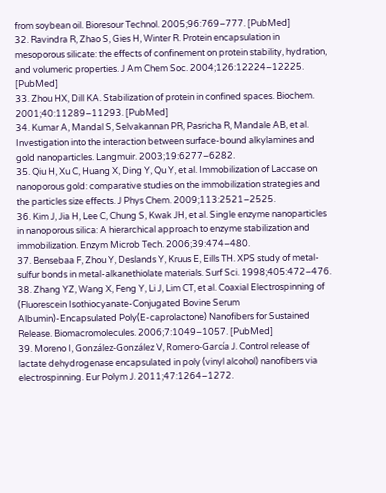from soybean oil. Bioresour Technol. 2005;96:769–777. [PubMed]
32. Ravindra R, Zhao S, Gies H, Winter R. Protein encapsulation in mesoporous silicate: the effects of confinement on protein stability, hydration, and volumeric properties. J Am Chem Soc. 2004;126:12224–12225. [PubMed]
33. Zhou HX, Dill KA. Stabilization of protein in confined spaces. Biochem. 2001;40:11289–11293. [PubMed]
34. Kumar A, Mandal S, Selvakannan PR, Pasricha R, Mandale AB, et al. Investigation into the interaction between surface-bound alkylamines and gold nanoparticles. Langmuir. 2003;19:6277–6282.
35. Qiu H, Xu C, Huang X, Ding Y, Qu Y, et al. Immobilization of Laccase on nanoporous gold: comparative studies on the immobilization strategies and the particles size effects. J Phys Chem. 2009;113:2521–2525.
36. Kim J, Jia H, Lee C, Chung S, Kwak JH, et al. Single enzyme nanoparticles in nanoporous silica: A hierarchical approach to enzyme stabilization and immobilization. Enzym Microb Tech. 2006;39:474–480.
37. Bensebaa F, Zhou Y, Deslands Y, Kruus E, Eills TH. XPS study of metal-sulfur bonds in metal-alkanethiolate materials. Surf Sci. 1998;405:472–476.
38. Zhang YZ, Wang X, Feng Y, Li J, Lim CT, et al. Coaxial Electrospinning of (Fluorescein Isothiocyanate-Conjugated Bovine Serum Albumin)-Encapsulated Poly(E-caprolactone) Nanofibers for Sustained Release. Biomacromolecules. 2006;7:1049–1057. [PubMed]
39. Moreno I, González-González V, Romero-García J. Control release of lactate dehydrogenase encapsulated in poly (vinyl alcohol) nanofibers via electrospinning. Eur Polym J. 2011;47:1264–1272.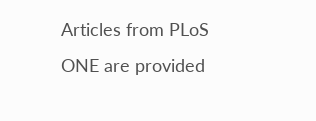Articles from PLoS ONE are provided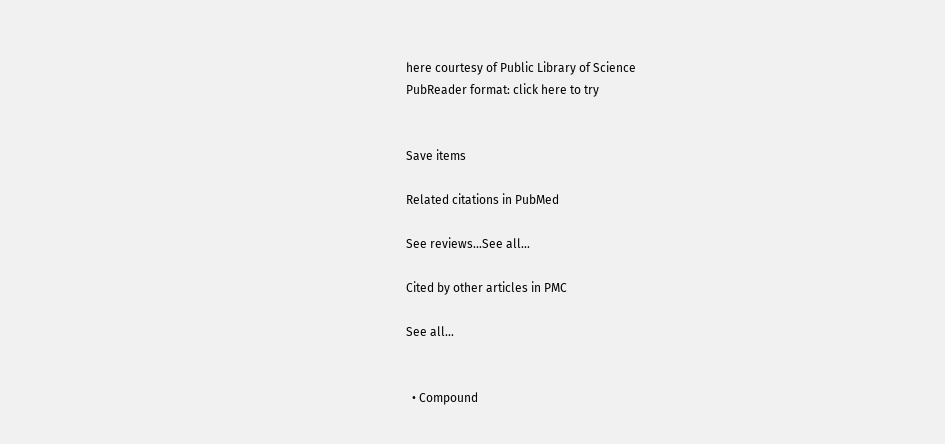here courtesy of Public Library of Science
PubReader format: click here to try


Save items

Related citations in PubMed

See reviews...See all...

Cited by other articles in PMC

See all...


  • Compound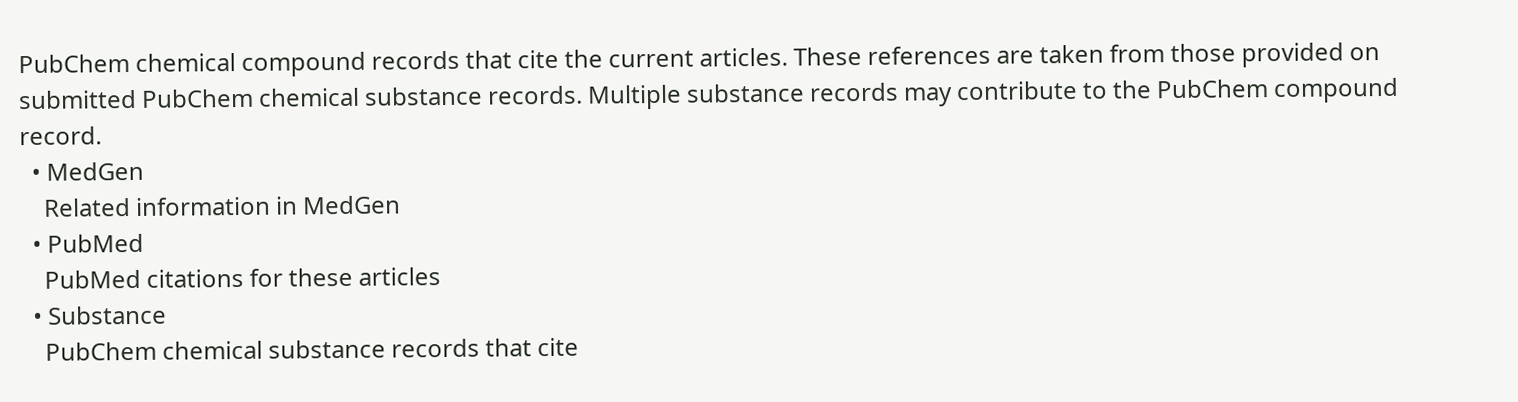PubChem chemical compound records that cite the current articles. These references are taken from those provided on submitted PubChem chemical substance records. Multiple substance records may contribute to the PubChem compound record.
  • MedGen
    Related information in MedGen
  • PubMed
    PubMed citations for these articles
  • Substance
    PubChem chemical substance records that cite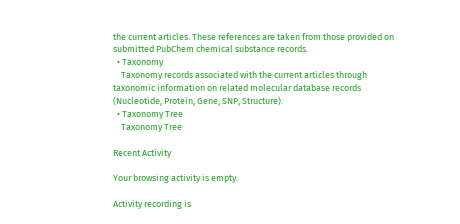the current articles. These references are taken from those provided on submitted PubChem chemical substance records.
  • Taxonomy
    Taxonomy records associated with the current articles through taxonomic information on related molecular database records (Nucleotide, Protein, Gene, SNP, Structure).
  • Taxonomy Tree
    Taxonomy Tree

Recent Activity

Your browsing activity is empty.

Activity recording is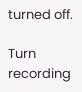turned off.

Turn recording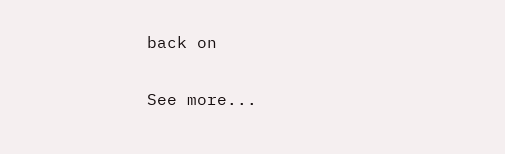back on

See more...